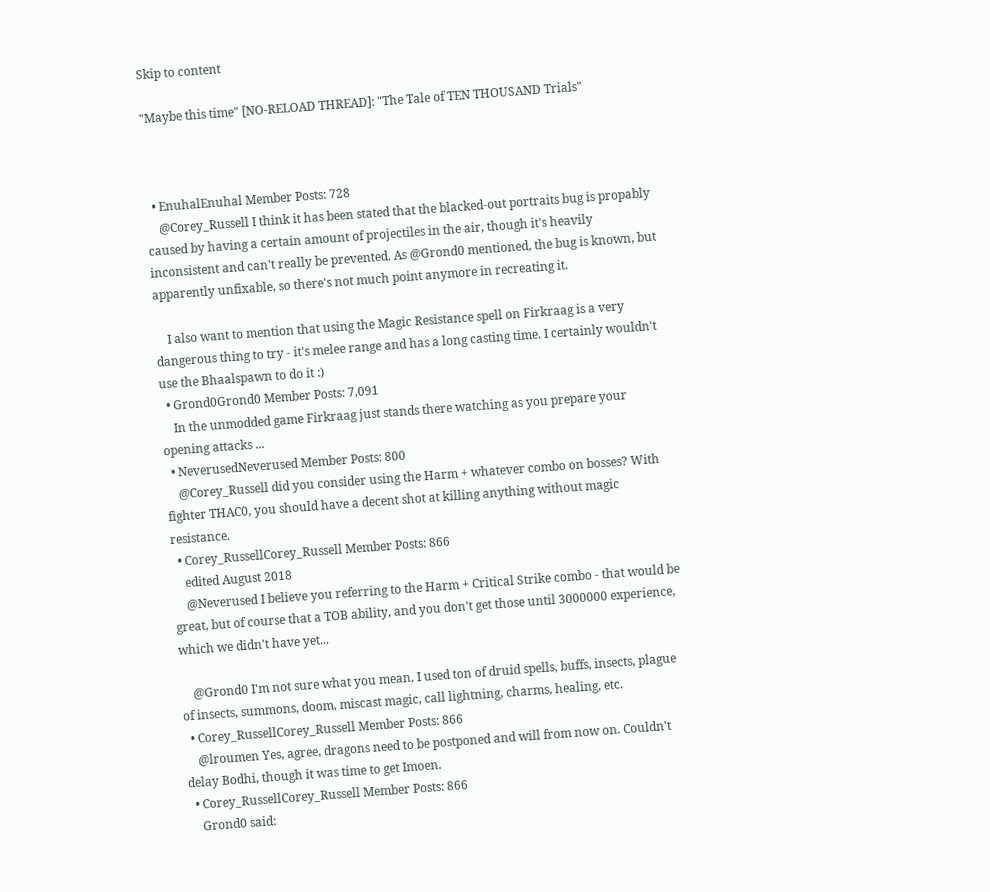Skip to content

"Maybe this time" [NO-RELOAD THREAD]: "The Tale of TEN THOUSAND Trials"



  • EnuhalEnuhal Member Posts: 728
    @Corey_Russell I think it has been stated that the blacked-out portraits bug is propably caused by having a certain amount of projectiles in the air, though it's heavily inconsistent and can't really be prevented. As @Grond0 mentioned, the bug is known, but apparently unfixable, so there's not much point anymore in recreating it.

    I also want to mention that using the Magic Resistance spell on Firkraag is a very dangerous thing to try - it's melee range and has a long casting time. I certainly wouldn't use the Bhaalspawn to do it :)
  • Grond0Grond0 Member Posts: 7,091
    In the unmodded game Firkraag just stands there watching as you prepare your opening attacks ...
  • NeverusedNeverused Member Posts: 800
    @Corey_Russell did you consider using the Harm + whatever combo on bosses? With fighter THAC0, you should have a decent shot at killing anything without magic resistance.
  • Corey_RussellCorey_Russell Member Posts: 866
    edited August 2018
    @Neverused I believe you referring to the Harm + Critical Strike combo - that would be great, but of course that a TOB ability, and you don't get those until 3000000 experience, which we didn't have yet...

    @Grond0 I'm not sure what you mean, I used ton of druid spells, buffs, insects, plague of insects, summons, doom, miscast magic, call lightning, charms, healing, etc.
  • Corey_RussellCorey_Russell Member Posts: 866
    @lroumen Yes, agree, dragons need to be postponed and will from now on. Couldn't delay Bodhi, though it was time to get Imoen.
  • Corey_RussellCorey_Russell Member Posts: 866
    Grond0 said: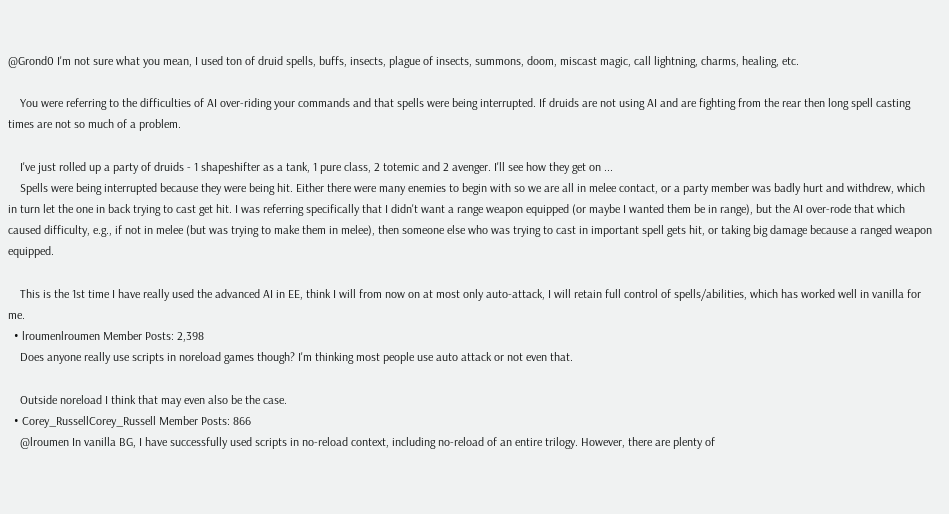@Grond0 I'm not sure what you mean, I used ton of druid spells, buffs, insects, plague of insects, summons, doom, miscast magic, call lightning, charms, healing, etc.

    You were referring to the difficulties of AI over-riding your commands and that spells were being interrupted. If druids are not using AI and are fighting from the rear then long spell casting times are not so much of a problem.

    I've just rolled up a party of druids - 1 shapeshifter as a tank, 1 pure class, 2 totemic and 2 avenger. I'll see how they get on ...
    Spells were being interrupted because they were being hit. Either there were many enemies to begin with so we are all in melee contact, or a party member was badly hurt and withdrew, which in turn let the one in back trying to cast get hit. I was referring specifically that I didn't want a range weapon equipped (or maybe I wanted them be in range), but the AI over-rode that which caused difficulty, e.g., if not in melee (but was trying to make them in melee), then someone else who was trying to cast in important spell gets hit, or taking big damage because a ranged weapon equipped.

    This is the 1st time I have really used the advanced AI in EE, think I will from now on at most only auto-attack, I will retain full control of spells/abilities, which has worked well in vanilla for me.
  • lroumenlroumen Member Posts: 2,398
    Does anyone really use scripts in noreload games though? I'm thinking most people use auto attack or not even that.

    Outside noreload I think that may even also be the case.
  • Corey_RussellCorey_Russell Member Posts: 866
    @lroumen In vanilla BG, I have successfully used scripts in no-reload context, including no-reload of an entire trilogy. However, there are plenty of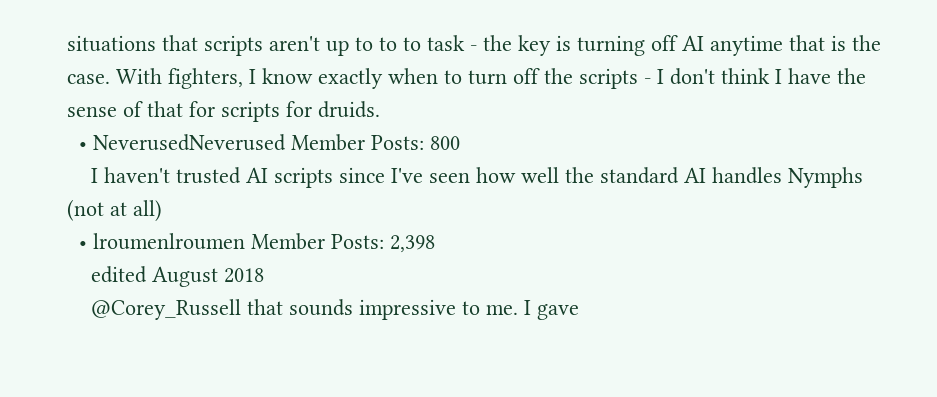situations that scripts aren't up to to to task - the key is turning off AI anytime that is the case. With fighters, I know exactly when to turn off the scripts - I don't think I have the sense of that for scripts for druids.
  • NeverusedNeverused Member Posts: 800
    I haven't trusted AI scripts since I've seen how well the standard AI handles Nymphs (not at all)
  • lroumenlroumen Member Posts: 2,398
    edited August 2018
    @Corey_Russell that sounds impressive to me. I gave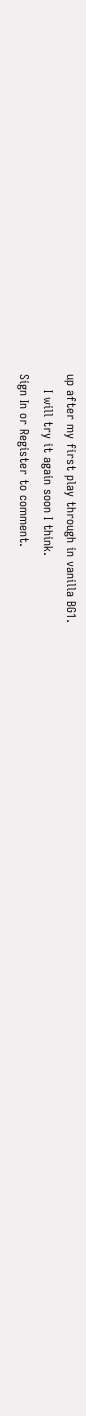up after my first play through in vanilla BG1.
    I will try it again soon I think.
Sign In or Register to comment.